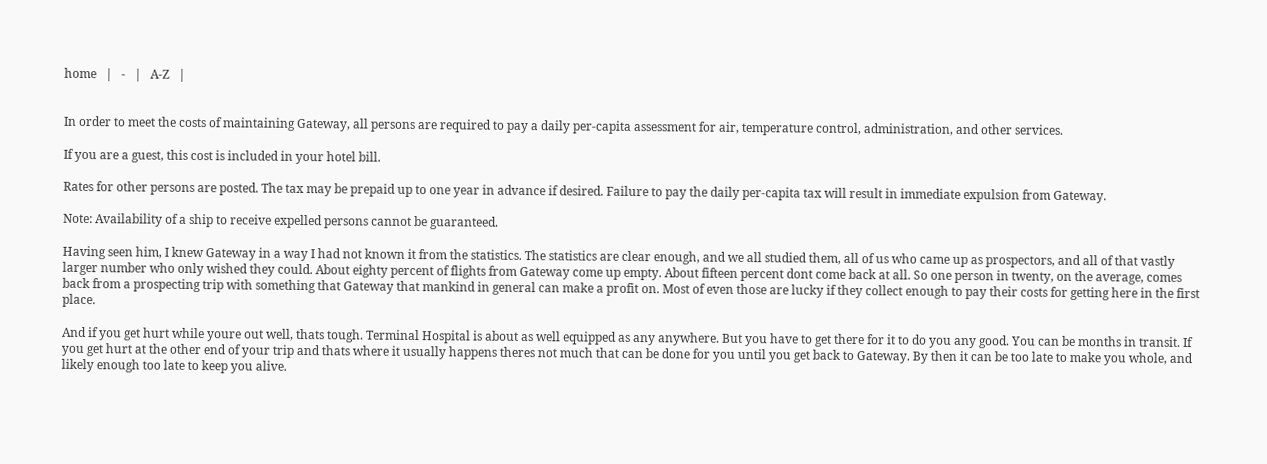home   |   -   |   A-Z   |


In order to meet the costs of maintaining Gateway, all persons are required to pay a daily per-capita assessment for air, temperature control, administration, and other services.

If you are a guest, this cost is included in your hotel bill.

Rates for other persons are posted. The tax may be prepaid up to one year in advance if desired. Failure to pay the daily per-capita tax will result in immediate expulsion from Gateway.

Note: Availability of a ship to receive expelled persons cannot be guaranteed.

Having seen him, I knew Gateway in a way I had not known it from the statistics. The statistics are clear enough, and we all studied them, all of us who came up as prospectors, and all of that vastly larger number who only wished they could. About eighty percent of flights from Gateway come up empty. About fifteen percent dont come back at all. So one person in twenty, on the average, comes back from a prospecting trip with something that Gateway that mankind in general can make a profit on. Most of even those are lucky if they collect enough to pay their costs for getting here in the first place.

And if you get hurt while youre out well, thats tough. Terminal Hospital is about as well equipped as any anywhere. But you have to get there for it to do you any good. You can be months in transit. If you get hurt at the other end of your trip and thats where it usually happens theres not much that can be done for you until you get back to Gateway. By then it can be too late to make you whole, and likely enough too late to keep you alive.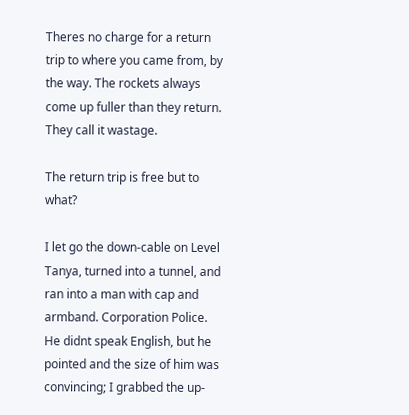Theres no charge for a return trip to where you came from, by the way. The rockets always come up fuller than they return. They call it wastage.

The return trip is free but to what?

I let go the down-cable on Level Tanya, turned into a tunnel, and ran into a man with cap and armband. Corporation Police. He didnt speak English, but he pointed and the size of him was convincing; I grabbed the up-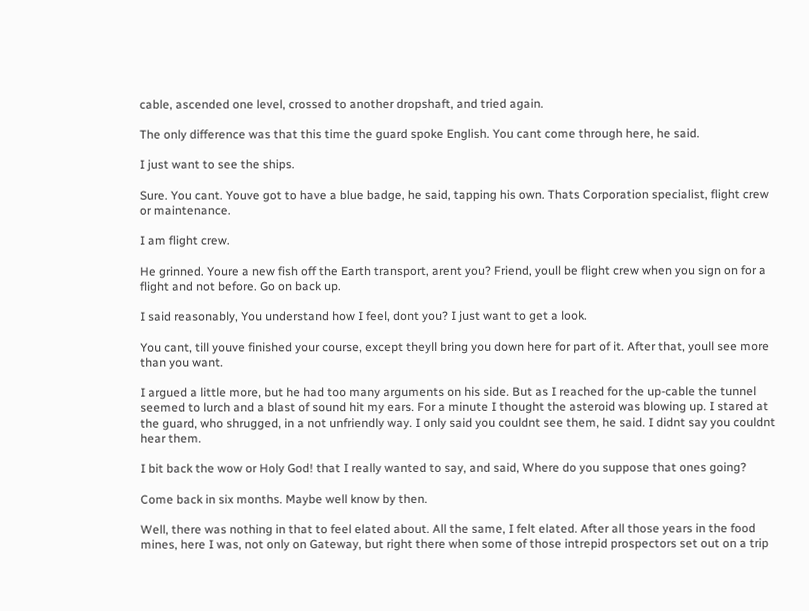cable, ascended one level, crossed to another dropshaft, and tried again.

The only difference was that this time the guard spoke English. You cant come through here, he said.

I just want to see the ships.

Sure. You cant. Youve got to have a blue badge, he said, tapping his own. Thats Corporation specialist, flight crew or maintenance.

I am flight crew.

He grinned. Youre a new fish off the Earth transport, arent you? Friend, youll be flight crew when you sign on for a flight and not before. Go on back up.

I said reasonably, You understand how I feel, dont you? I just want to get a look.

You cant, till youve finished your course, except theyll bring you down here for part of it. After that, youll see more than you want.

I argued a little more, but he had too many arguments on his side. But as I reached for the up-cable the tunnel seemed to lurch and a blast of sound hit my ears. For a minute I thought the asteroid was blowing up. I stared at the guard, who shrugged, in a not unfriendly way. I only said you couldnt see them, he said. I didnt say you couldnt hear them.

I bit back the wow or Holy God! that I really wanted to say, and said, Where do you suppose that ones going?

Come back in six months. Maybe well know by then.

Well, there was nothing in that to feel elated about. All the same, I felt elated. After all those years in the food mines, here I was, not only on Gateway, but right there when some of those intrepid prospectors set out on a trip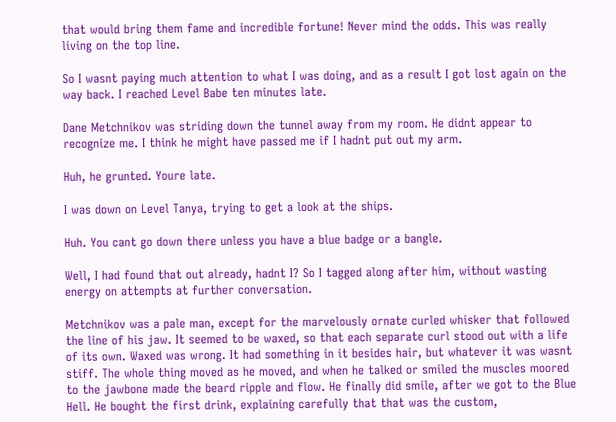that would bring them fame and incredible fortune! Never mind the odds. This was really living on the top line.

So I wasnt paying much attention to what I was doing, and as a result I got lost again on the way back. I reached Level Babe ten minutes late.

Dane Metchnikov was striding down the tunnel away from my room. He didnt appear to recognize me. I think he might have passed me if I hadnt put out my arm.

Huh, he grunted. Youre late.

I was down on Level Tanya, trying to get a look at the ships.

Huh. You cant go down there unless you have a blue badge or a bangle.

Well, I had found that out already, hadnt I? So I tagged along after him, without wasting energy on attempts at further conversation.

Metchnikov was a pale man, except for the marvelously ornate curled whisker that followed the line of his jaw. It seemed to be waxed, so that each separate curl stood out with a life of its own. Waxed was wrong. It had something in it besides hair, but whatever it was wasnt stiff. The whole thing moved as he moved, and when he talked or smiled the muscles moored to the jawbone made the beard ripple and flow. He finally did smile, after we got to the Blue Hell. He bought the first drink, explaining carefully that that was the custom,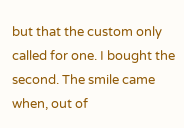but that the custom only called for one. I bought the second. The smile came when, out of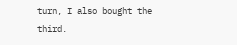turn, I also bought the third.